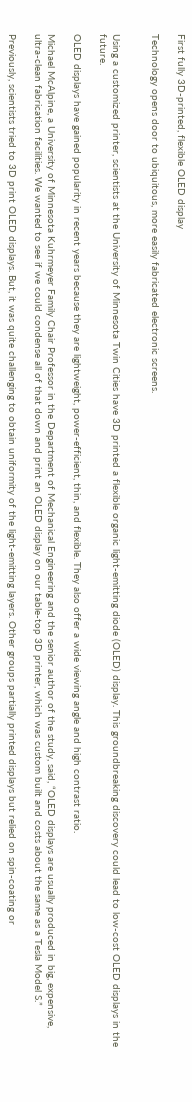First fully 3D-printed, flexible OLED display

Technology opens door to ubiquitous, more easily fabricated electronic screens.


Using a customized printer, scientists at the University of Minnesota Twin Cities have 3D printed a flexible organic light-emitting diode (OLED) display. This groundbreaking discovery could lead to low-cost OLED displays in the future.

OLED displays have gained popularity in recent years because they are lightweight, power-efficient, thin, and flexible. They also offer a wide viewing angle and high contrast ratio.

Michael McAlpine, a University of Minnesota Kuhrmeyer Family Chair Professor in the Department of Mechanical Engineering and the senior author of the study, said, “OLED displays are usually produced in big, expensive, ultra-clean fabrication facilities. We wanted to see if we could condense all of that down and print an OLED display on our table-top 3D printer, which was custom built and costs about the same as a Tesla Model S.”

Previously, scientists tried to 3D print OLED displays. But, it was quite challenging to obtain uniformity of the light-emitting layers. Other groups partially printed displays but relied on spin-coating or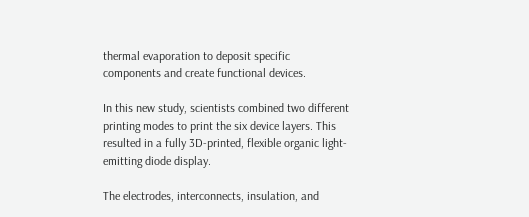thermal evaporation to deposit specific components and create functional devices.

In this new study, scientists combined two different printing modes to print the six device layers. This resulted in a fully 3D-printed, flexible organic light-emitting diode display.

The electrodes, interconnects, insulation, and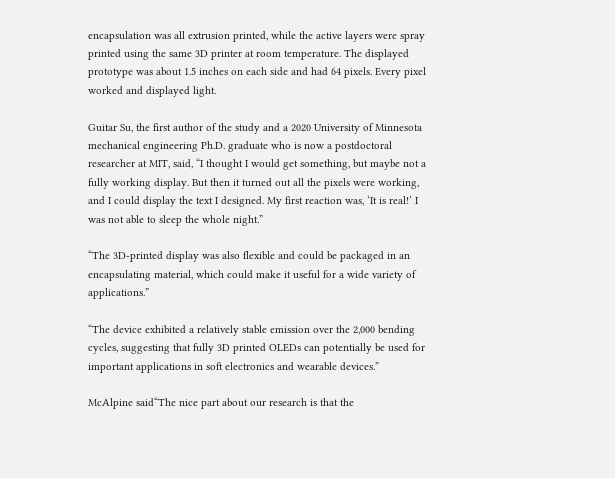encapsulation was all extrusion printed, while the active layers were spray printed using the same 3D printer at room temperature. The displayed prototype was about 1.5 inches on each side and had 64 pixels. Every pixel worked and displayed light.

Guitar Su, the first author of the study and a 2020 University of Minnesota mechanical engineering Ph.D. graduate who is now a postdoctoral researcher at MIT, said, “I thought I would get something, but maybe not a fully working display. But then it turned out all the pixels were working, and I could display the text I designed. My first reaction was, ‘It is real!’ I was not able to sleep the whole night.”

“The 3D-printed display was also flexible and could be packaged in an encapsulating material, which could make it useful for a wide variety of applications.”

“The device exhibited a relatively stable emission over the 2,000 bending cycles, suggesting that fully 3D printed OLEDs can potentially be used for important applications in soft electronics and wearable devices.”

McAlpine said“The nice part about our research is that the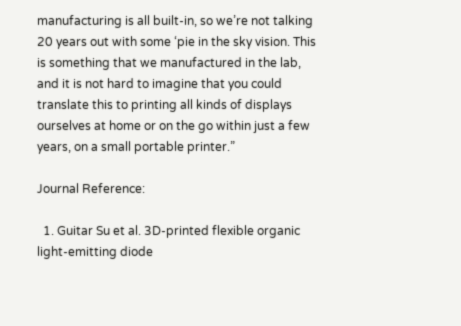manufacturing is all built-in, so we’re not talking 20 years out with some ‘pie in the sky vision. This is something that we manufactured in the lab, and it is not hard to imagine that you could translate this to printing all kinds of displays ourselves at home or on the go within just a few years, on a small portable printer.”

Journal Reference:

  1. Guitar Su et al. 3D-printed flexible organic light-emitting diode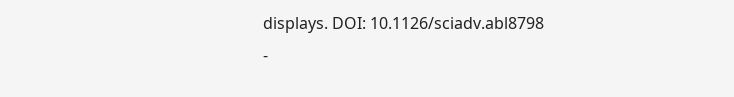displays. DOI: 10.1126/sciadv.abl8798
-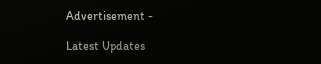Advertisement -

Latest Updates